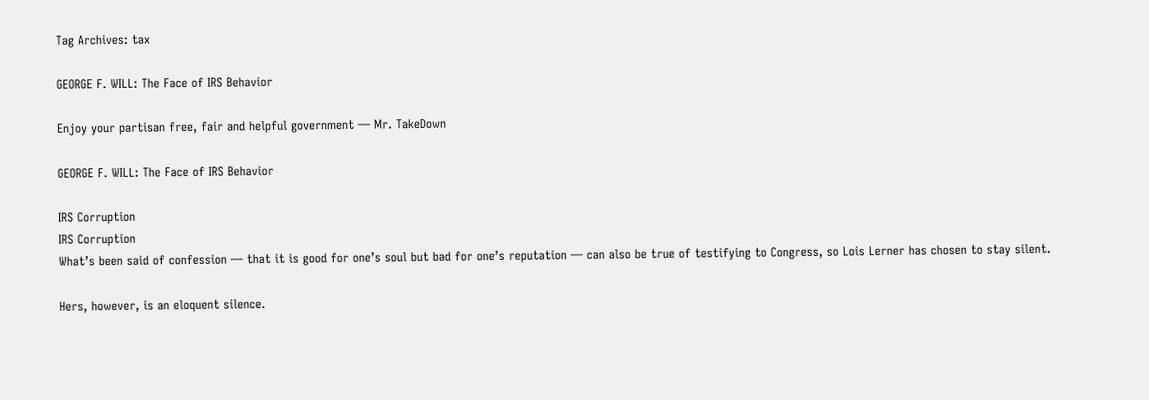Tag Archives: tax

GEORGE F. WILL: The Face of IRS Behavior

Enjoy your partisan free, fair and helpful government — Mr. TakeDown

GEORGE F. WILL: The Face of IRS Behavior

IRS Corruption
IRS Corruption
What’s been said of confession — that it is good for one’s soul but bad for one’s reputation — can also be true of testifying to Congress, so Lois Lerner has chosen to stay silent.

Hers, however, is an eloquent silence.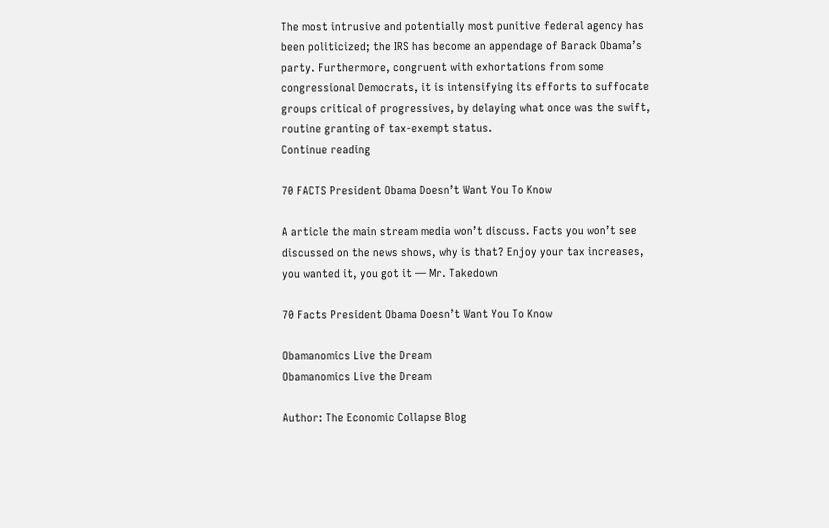The most intrusive and potentially most punitive federal agency has been politicized; the IRS has become an appendage of Barack Obama’s party. Furthermore, congruent with exhortations from some congressional Democrats, it is intensifying its efforts to suffocate groups critical of progressives, by delaying what once was the swift, routine granting of tax-exempt status.
Continue reading

70 FACTS President Obama Doesn’t Want You To Know

A article the main stream media won’t discuss. Facts you won’t see discussed on the news shows, why is that? Enjoy your tax increases, you wanted it, you got it — Mr. Takedown

70 Facts President Obama Doesn’t Want You To Know

Obamanomics Live the Dream
Obamanomics Live the Dream

Author: The Economic Collapse Blog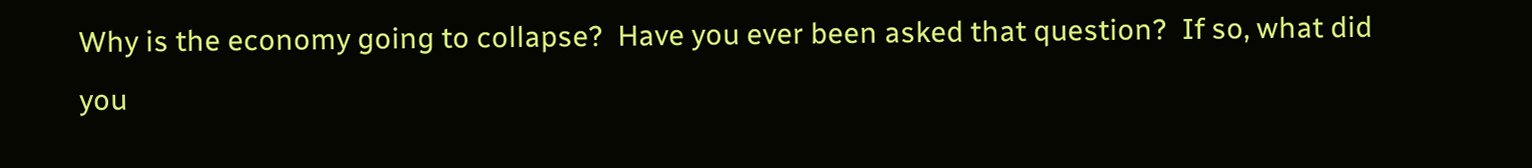Why is the economy going to collapse?  Have you ever been asked that question?  If so, what did you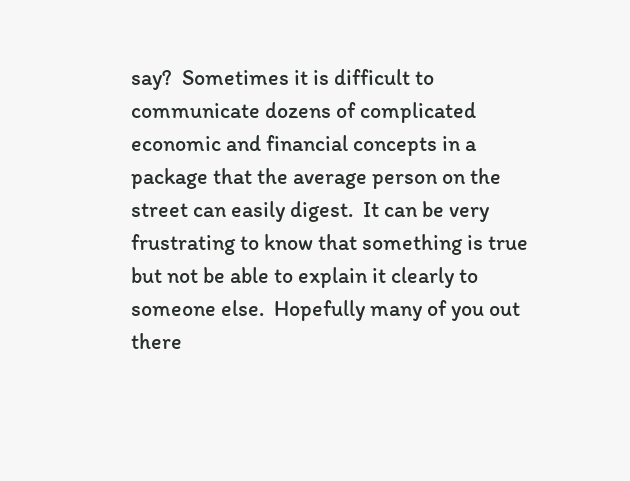say?  Sometimes it is difficult to communicate dozens of complicated economic and financial concepts in a package that the average person on the street can easily digest.  It can be very frustrating to know that something is true but not be able to explain it clearly to someone else.  Hopefully many of you out there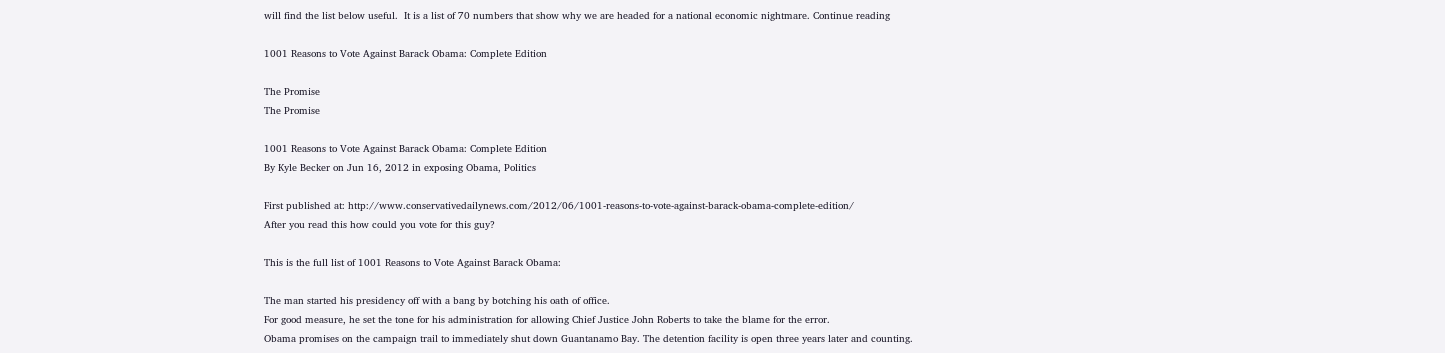will find the list below useful.  It is a list of 70 numbers that show why we are headed for a national economic nightmare. Continue reading

1001 Reasons to Vote Against Barack Obama: Complete Edition

The Promise
The Promise

1001 Reasons to Vote Against Barack Obama: Complete Edition
By Kyle Becker on Jun 16, 2012 in exposing Obama, Politics

First published at: http://www.conservativedailynews.com/2012/06/1001-reasons-to-vote-against-barack-obama-complete-edition/
After you read this how could you vote for this guy?

This is the full list of 1001 Reasons to Vote Against Barack Obama:

The man started his presidency off with a bang by botching his oath of office.
For good measure, he set the tone for his administration for allowing Chief Justice John Roberts to take the blame for the error.
Obama promises on the campaign trail to immediately shut down Guantanamo Bay. The detention facility is open three years later and counting.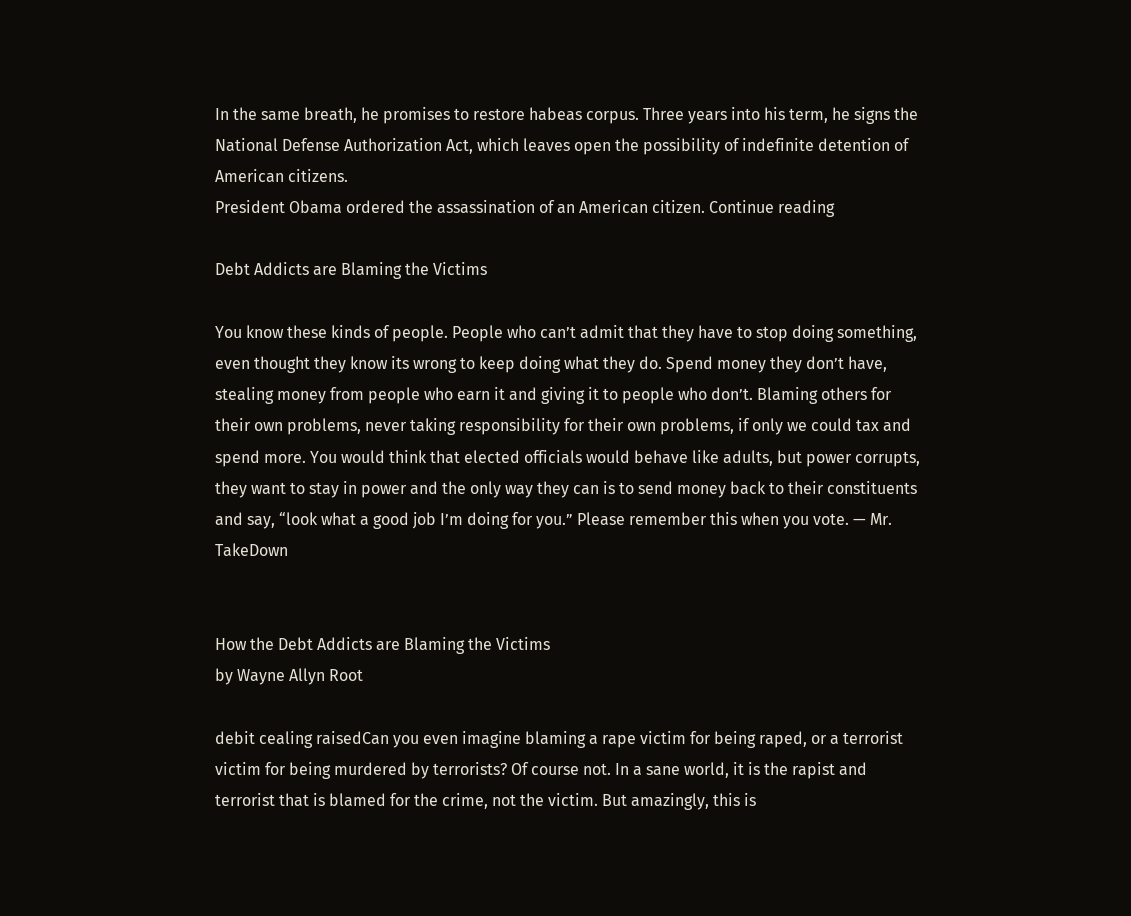In the same breath, he promises to restore habeas corpus. Three years into his term, he signs the National Defense Authorization Act, which leaves open the possibility of indefinite detention of American citizens.
President Obama ordered the assassination of an American citizen. Continue reading

Debt Addicts are Blaming the Victims

You know these kinds of people. People who can’t admit that they have to stop doing something, even thought they know its wrong to keep doing what they do. Spend money they don’t have, stealing money from people who earn it and giving it to people who don’t. Blaming others for their own problems, never taking responsibility for their own problems, if only we could tax and spend more. You would think that elected officials would behave like adults, but power corrupts, they want to stay in power and the only way they can is to send money back to their constituents and say, “look what a good job I’m doing for you.” Please remember this when you vote. — Mr. TakeDown


How the Debt Addicts are Blaming the Victims
by Wayne Allyn Root

debit cealing raisedCan you even imagine blaming a rape victim for being raped, or a terrorist victim for being murdered by terrorists? Of course not. In a sane world, it is the rapist and terrorist that is blamed for the crime, not the victim. But amazingly, this is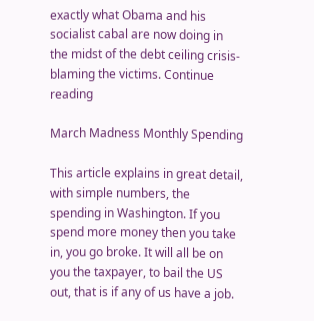exactly what Obama and his socialist cabal are now doing in the midst of the debt ceiling crisis- blaming the victims. Continue reading

March Madness Monthly Spending

This article explains in great detail, with simple numbers, the spending in Washington. If you spend more money then you take in, you go broke. It will all be on you the taxpayer, to bail the US out, that is if any of us have a job.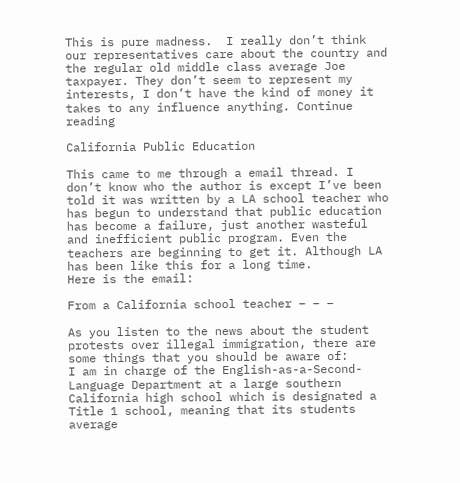This is pure madness.  I really don’t think our representatives care about the country and the regular old middle class average Joe taxpayer. They don’t seem to represent my interests, I don’t have the kind of money it takes to any influence anything. Continue reading

California Public Education

This came to me through a email thread. I don’t know who the author is except I’ve been told it was written by a LA school teacher who has begun to understand that public education has become a failure, just another wasteful and inefficient public program. Even the teachers are beginning to get it. Although LA has been like this for a long time.
Here is the email:

From a California school teacher – – –

As you listen to the news about the student protests over illegal immigration, there are some things that you should be aware of:
I am in charge of the English-as-a-Second-Language Department at a large southern California high school which is designated a Title 1 school, meaning that its students average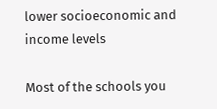lower socioeconomic and income levels

Most of the schools you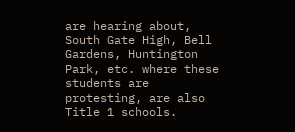are hearing about, South Gate High, Bell Gardens, Huntington Park, etc. where these students are protesting, are also Title 1 schools.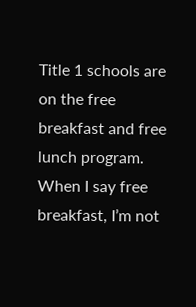Title 1 schools are on the free breakfast and free lunch program. When I say free breakfast, I’m not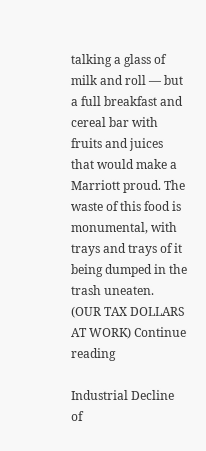talking a glass of milk and roll — but a full breakfast and cereal bar with fruits and juices that would make a Marriott proud. The waste of this food is monumental, with trays and trays of it being dumped in the trash uneaten.
(OUR TAX DOLLARS AT WORK) Continue reading

Industrial Decline of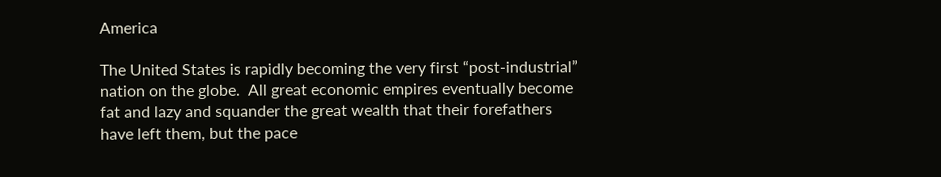America

The United States is rapidly becoming the very first “post-industrial” nation on the globe.  All great economic empires eventually become fat and lazy and squander the great wealth that their forefathers have left them, but the pace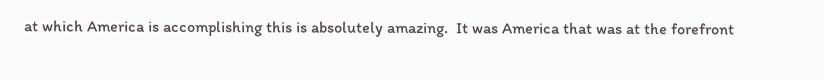at which America is accomplishing this is absolutely amazing.  It was America that was at the forefront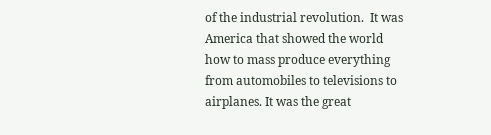of the industrial revolution.  It was America that showed the world how to mass produce everything from automobiles to televisions to airplanes. It was the great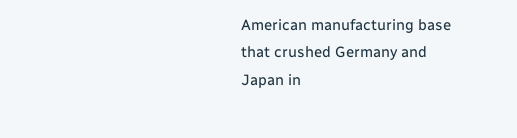American manufacturing base that crushed Germany and Japan in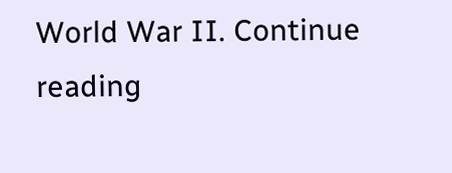World War II. Continue reading